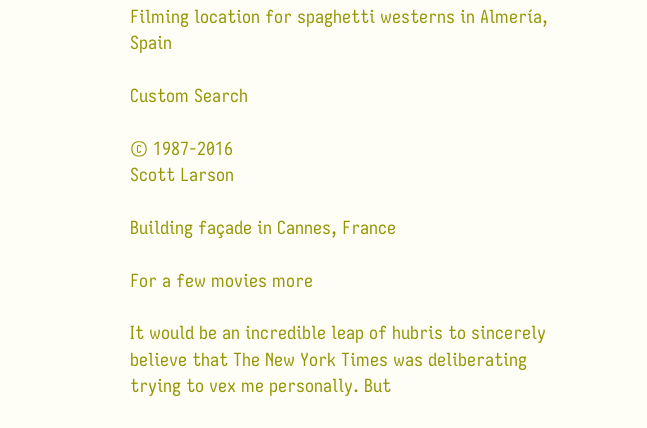Filming location for spaghetti westerns in Almería, Spain

Custom Search

© 1987-2016
Scott Larson

Building façade in Cannes, France

For a few movies more

It would be an incredible leap of hubris to sincerely believe that The New York Times was deliberating trying to vex me personally. But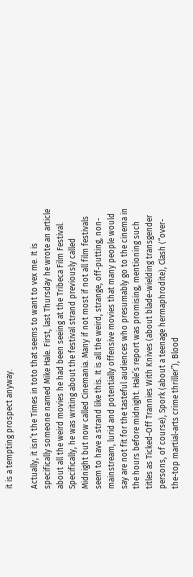it is a tempting prospect anyway.

Actually, it isn’t the Times in toto that seems to want to vex me. It is specifically someone named Mike Hale. First, last Thursday he wrote an article about all the weird movies he had been seeing at the Tribeca Film Festival. Specifically, he was writing about the festival strand previously called Midnight but now called Cinemania. Many if not most if not all film festivals seem to have a strand like this. It is all the weird, strange, off-putting, non-mainstream, lurid and potentially offensive movies that many people would say are not fit for the tasteful audiences who presumably go to the cinema in the hours before midnight. Hale’s report was promising, mentioning such titles as Ticked-Off Trannies With Knives (about blade-wielding transgender persons, of course), Spork (about a teenage hermaphrodite), Clash (“over-the-top martial-arts crime thriller”), Blood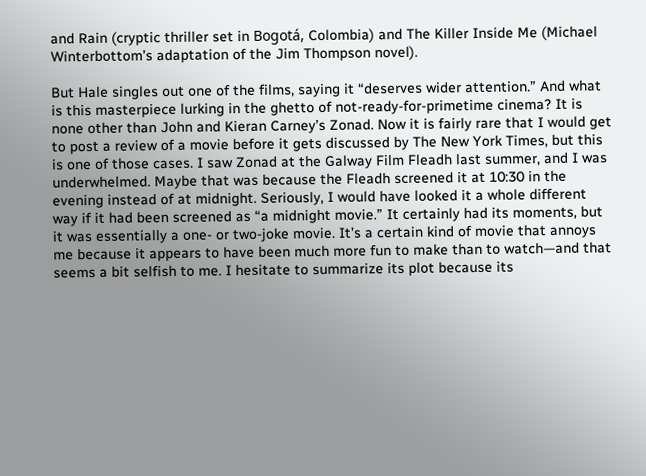and Rain (cryptic thriller set in Bogotá, Colombia) and The Killer Inside Me (Michael Winterbottom’s adaptation of the Jim Thompson novel).

But Hale singles out one of the films, saying it “deserves wider attention.” And what is this masterpiece lurking in the ghetto of not-ready-for-primetime cinema? It is none other than John and Kieran Carney’s Zonad. Now it is fairly rare that I would get to post a review of a movie before it gets discussed by The New York Times, but this is one of those cases. I saw Zonad at the Galway Film Fleadh last summer, and I was underwhelmed. Maybe that was because the Fleadh screened it at 10:30 in the evening instead of at midnight. Seriously, I would have looked it a whole different way if it had been screened as “a midnight movie.” It certainly had its moments, but it was essentially a one- or two-joke movie. It’s a certain kind of movie that annoys me because it appears to have been much more fun to make than to watch—and that seems a bit selfish to me. I hesitate to summarize its plot because its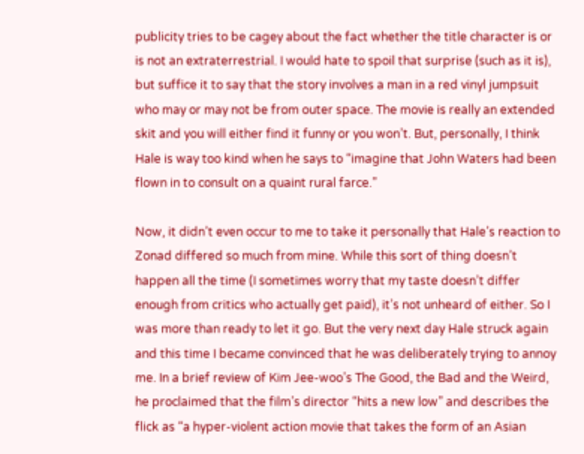publicity tries to be cagey about the fact whether the title character is or is not an extraterrestrial. I would hate to spoil that surprise (such as it is), but suffice it to say that the story involves a man in a red vinyl jumpsuit who may or may not be from outer space. The movie is really an extended skit and you will either find it funny or you won’t. But, personally, I think Hale is way too kind when he says to “imagine that John Waters had been flown in to consult on a quaint rural farce.”

Now, it didn’t even occur to me to take it personally that Hale’s reaction to Zonad differed so much from mine. While this sort of thing doesn’t happen all the time (I sometimes worry that my taste doesn’t differ enough from critics who actually get paid), it’s not unheard of either. So I was more than ready to let it go. But the very next day Hale struck again and this time I became convinced that he was deliberately trying to annoy me. In a brief review of Kim Jee-woo’s The Good, the Bad and the Weird, he proclaimed that the film’s director “hits a new low” and describes the flick as “a hyper-violent action movie that takes the form of an Asian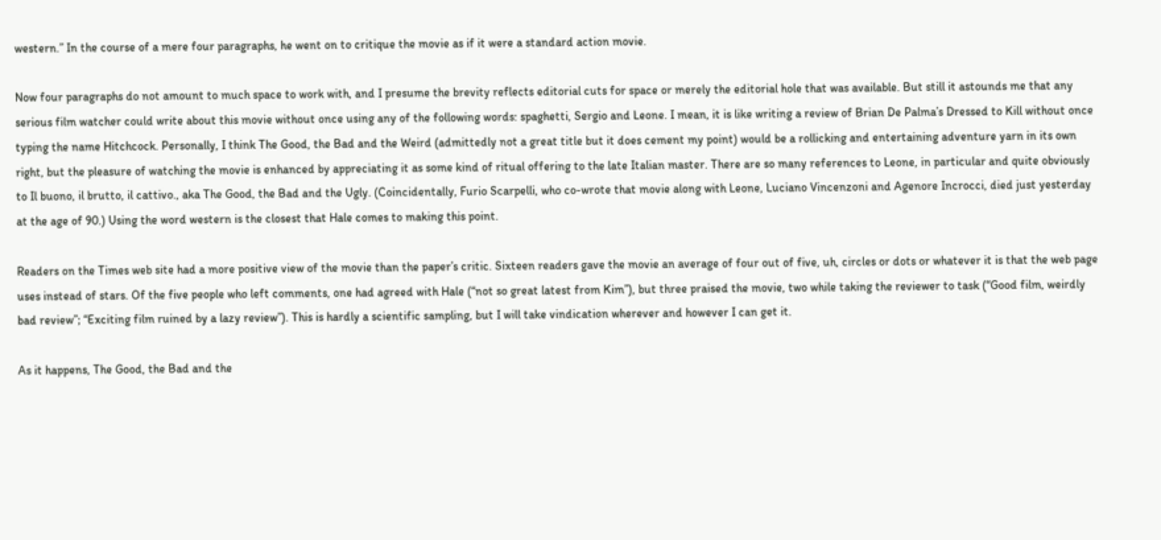western.” In the course of a mere four paragraphs, he went on to critique the movie as if it were a standard action movie.

Now four paragraphs do not amount to much space to work with, and I presume the brevity reflects editorial cuts for space or merely the editorial hole that was available. But still it astounds me that any serious film watcher could write about this movie without once using any of the following words: spaghetti, Sergio and Leone. I mean, it is like writing a review of Brian De Palma’s Dressed to Kill without once typing the name Hitchcock. Personally, I think The Good, the Bad and the Weird (admittedly not a great title but it does cement my point) would be a rollicking and entertaining adventure yarn in its own right, but the pleasure of watching the movie is enhanced by appreciating it as some kind of ritual offering to the late Italian master. There are so many references to Leone, in particular and quite obviously to Il buono, il brutto, il cattivo., aka The Good, the Bad and the Ugly. (Coincidentally, Furio Scarpelli, who co-wrote that movie along with Leone, Luciano Vincenzoni and Agenore Incrocci, died just yesterday at the age of 90.) Using the word western is the closest that Hale comes to making this point.

Readers on the Times web site had a more positive view of the movie than the paper’s critic. Sixteen readers gave the movie an average of four out of five, uh, circles or dots or whatever it is that the web page uses instead of stars. Of the five people who left comments, one had agreed with Hale (“not so great latest from Kim”), but three praised the movie, two while taking the reviewer to task (“Good film, weirdly bad review”; “Exciting film ruined by a lazy review”). This is hardly a scientific sampling, but I will take vindication wherever and however I can get it.

As it happens, The Good, the Bad and the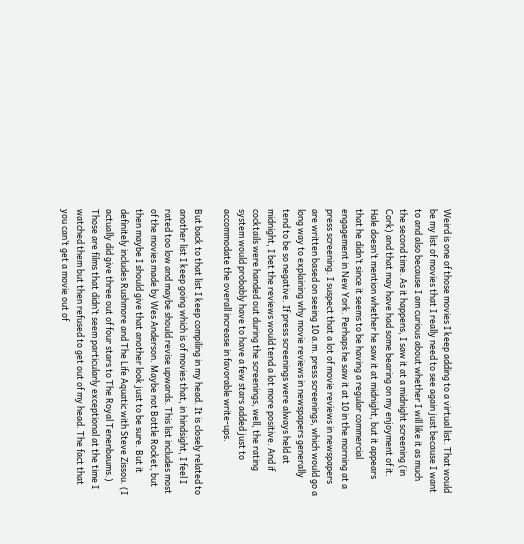Weird is one of those movies I keep adding to a virtual list. That would be my list of movies that I really need to see again just because I want to and also because I am curious about whether I will like it as much the second time. As it happens, I saw it at a midnight screening (in Cork) and that may have had some bearing on my enjoyment of it. Hale doesn’t mention whether he saw it at midnight, but it appears that he didn’t since it seems to be having a regular commercial engagement in New York. Perhaps he saw it at 10 in the morning at a press screening. I suspect that a lot of movie reviews in newspapers are written based on seeing 10 a.m. press screenings, which would go a long way to explaining why movie reviews in newspapers generally tend to be so negative. If press screenings were always held at midnight, I bet the reviews would tend a lot more positive. And if cocktails were handed out during the screenings, well, the rating system would probably have to have a few stars added just to accommodate the overall increase in favorable write-ups.

But back to that list I keep compiling in my head. It is closely related to another list I keep going which is of movies that, in hindsight, I feel I rated too low and maybe should revise upwards. This list includes most of the movies made by Wes Anderson. Maybe not Bottle Rocket, but then maybe I should give that another look just to be sure. But it definitely includes Rushmore and The Life Aquatic with Steve Zissou. (I actually did give three out of four stars to The Royal Tenenbaums.) Those are films that didn’t seem particularly exceptional at the time I watched them but then refused to get out of my head. The fact that you can’t get a movie out of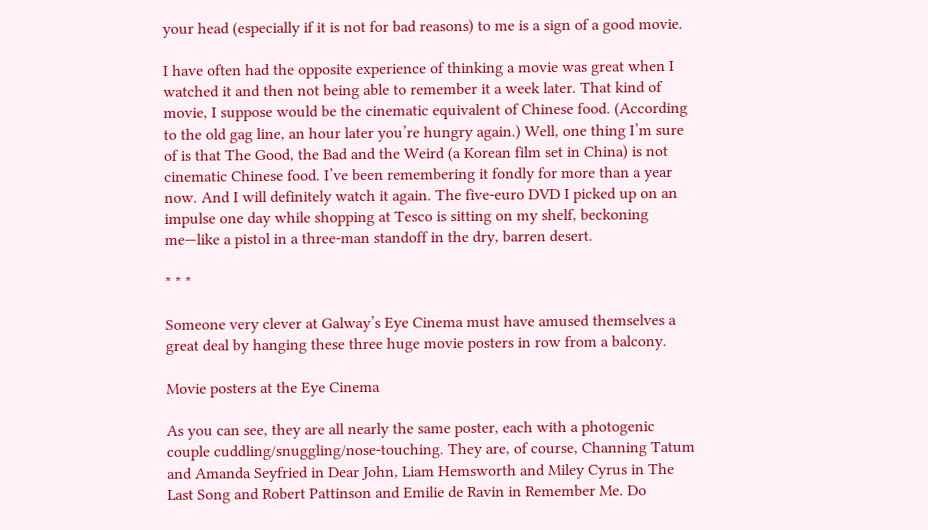your head (especially if it is not for bad reasons) to me is a sign of a good movie.

I have often had the opposite experience of thinking a movie was great when I watched it and then not being able to remember it a week later. That kind of movie, I suppose would be the cinematic equivalent of Chinese food. (According to the old gag line, an hour later you’re hungry again.) Well, one thing I’m sure of is that The Good, the Bad and the Weird (a Korean film set in China) is not cinematic Chinese food. I’ve been remembering it fondly for more than a year now. And I will definitely watch it again. The five-euro DVD I picked up on an impulse one day while shopping at Tesco is sitting on my shelf, beckoning me—like a pistol in a three-man standoff in the dry, barren desert.

* * *

Someone very clever at Galway’s Eye Cinema must have amused themselves a great deal by hanging these three huge movie posters in row from a balcony.

Movie posters at the Eye Cinema

As you can see, they are all nearly the same poster, each with a photogenic couple cuddling/snuggling/nose-touching. They are, of course, Channing Tatum and Amanda Seyfried in Dear John, Liam Hemsworth and Miley Cyrus in The Last Song and Robert Pattinson and Emilie de Ravin in Remember Me. Do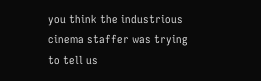you think the industrious cinema staffer was trying to tell us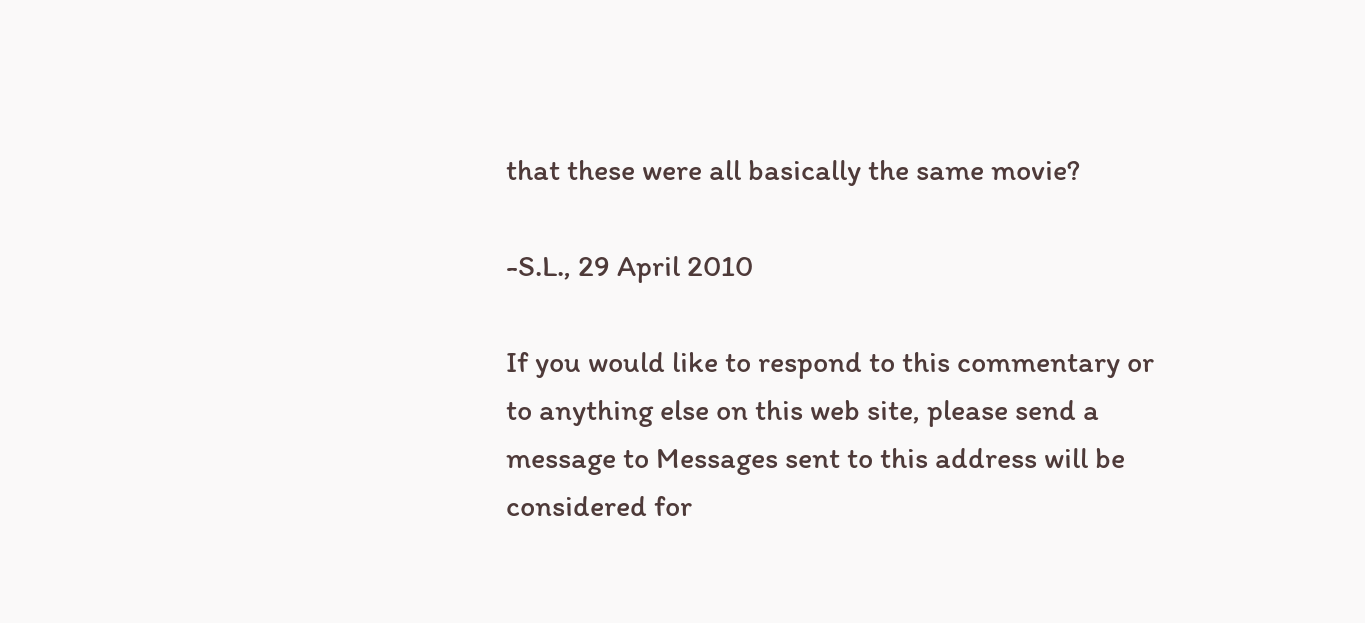that these were all basically the same movie?

-S.L., 29 April 2010

If you would like to respond to this commentary or to anything else on this web site, please send a message to Messages sent to this address will be considered for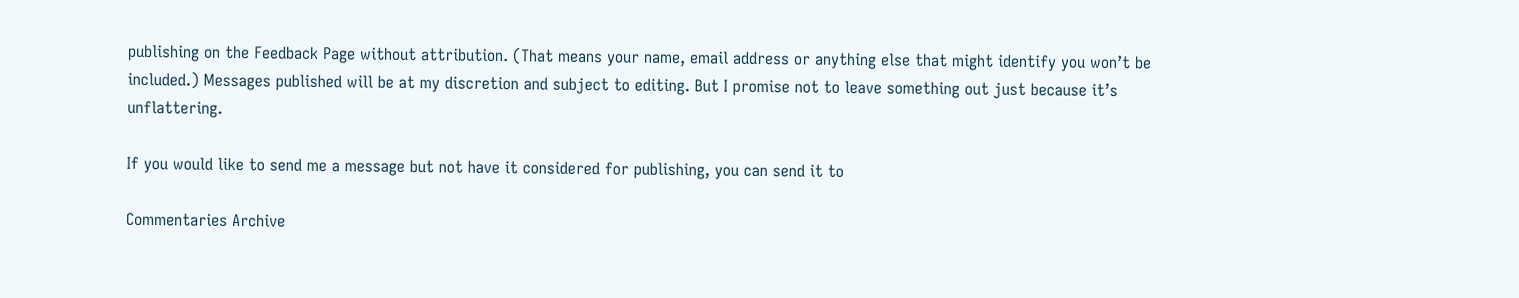publishing on the Feedback Page without attribution. (That means your name, email address or anything else that might identify you won’t be included.) Messages published will be at my discretion and subject to editing. But I promise not to leave something out just because it’s unflattering.

If you would like to send me a message but not have it considered for publishing, you can send it to

Commentaries Archive